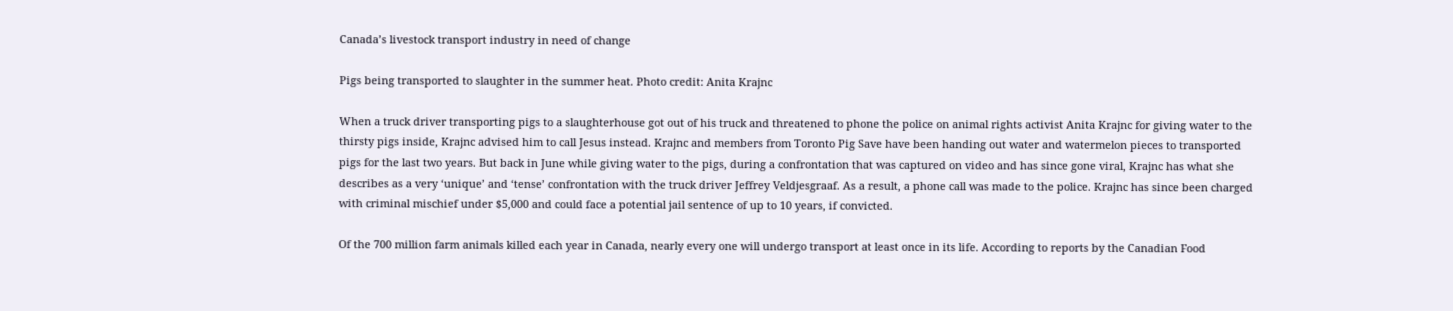Canada’s livestock transport industry in need of change

Pigs being transported to slaughter in the summer heat. Photo credit: Anita Krajnc

When a truck driver transporting pigs to a slaughterhouse got out of his truck and threatened to phone the police on animal rights activist Anita Krajnc for giving water to the thirsty pigs inside, Krajnc advised him to call Jesus instead. Krajnc and members from Toronto Pig Save have been handing out water and watermelon pieces to transported pigs for the last two years. But back in June while giving water to the pigs, during a confrontation that was captured on video and has since gone viral, Krajnc has what she describes as a very ‘unique’ and ‘tense’ confrontation with the truck driver Jeffrey Veldjesgraaf. As a result, a phone call was made to the police. Krajnc has since been charged with criminal mischief under $5,000 and could face a potential jail sentence of up to 10 years, if convicted.

Of the 700 million farm animals killed each year in Canada, nearly every one will undergo transport at least once in its life. According to reports by the Canadian Food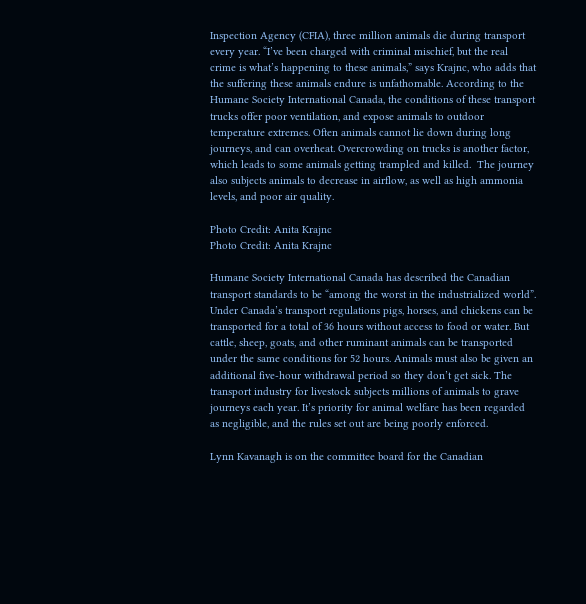Inspection Agency (CFIA), three million animals die during transport every year. “I’ve been charged with criminal mischief, but the real crime is what’s happening to these animals,” says Krajnc, who adds that the suffering these animals endure is unfathomable. According to the Humane Society International Canada, the conditions of these transport trucks offer poor ventilation, and expose animals to outdoor temperature extremes. Often animals cannot lie down during long journeys, and can overheat. Overcrowding on trucks is another factor, which leads to some animals getting trampled and killed.  The journey also subjects animals to decrease in airflow, as well as high ammonia levels, and poor air quality.

Photo Credit: Anita Krajnc
Photo Credit: Anita Krajnc

Humane Society International Canada has described the Canadian transport standards to be “among the worst in the industrialized world”. Under Canada’s transport regulations pigs, horses, and chickens can be transported for a total of 36 hours without access to food or water. But cattle, sheep, goats, and other ruminant animals can be transported under the same conditions for 52 hours. Animals must also be given an additional five-hour withdrawal period so they don’t get sick. The transport industry for livestock subjects millions of animals to grave journeys each year. It’s priority for animal welfare has been regarded as negligible, and the rules set out are being poorly enforced.

Lynn Kavanagh is on the committee board for the Canadian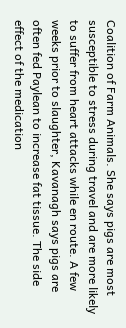Coalition of Farm Animals. She says pigs are most susceptible to stress during travel and are more likely to suffer from heart attacks while en route. A few weeks prior to slaughter, Kavanagh says pigs are often fed Paylean to increase fat tissue. The side effect of the medication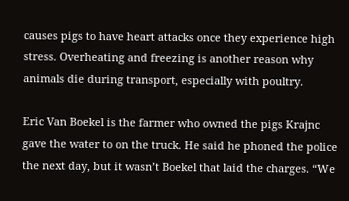causes pigs to have heart attacks once they experience high stress. Overheating and freezing is another reason why animals die during transport, especially with poultry.

Eric Van Boekel is the farmer who owned the pigs Krajnc gave the water to on the truck. He said he phoned the police the next day, but it wasn’t Boekel that laid the charges. “We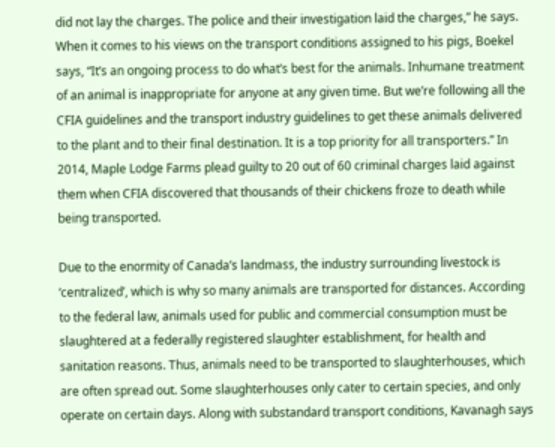did not lay the charges. The police and their investigation laid the charges,” he says. When it comes to his views on the transport conditions assigned to his pigs, Boekel says, “It’s an ongoing process to do what’s best for the animals. Inhumane treatment of an animal is inappropriate for anyone at any given time. But we’re following all the CFIA guidelines and the transport industry guidelines to get these animals delivered to the plant and to their final destination. It is a top priority for all transporters.” In 2014, Maple Lodge Farms plead guilty to 20 out of 60 criminal charges laid against them when CFIA discovered that thousands of their chickens froze to death while being transported.

Due to the enormity of Canada’s landmass, the industry surrounding livestock is ‘centralized’, which is why so many animals are transported for distances. According to the federal law, animals used for public and commercial consumption must be slaughtered at a federally registered slaughter establishment, for health and sanitation reasons. Thus, animals need to be transported to slaughterhouses, which are often spread out. Some slaughterhouses only cater to certain species, and only operate on certain days. Along with substandard transport conditions, Kavanagh says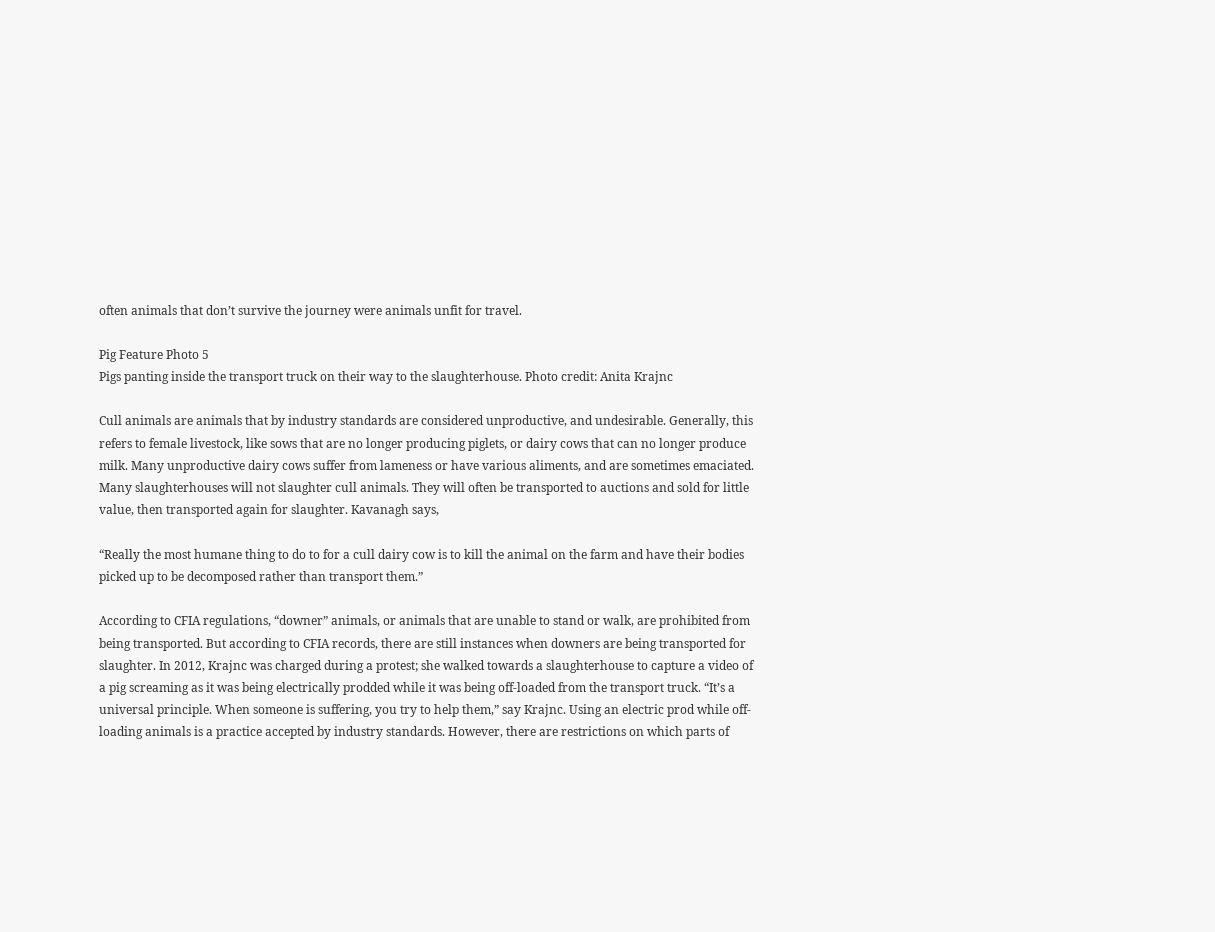often animals that don’t survive the journey were animals unfit for travel.

Pig Feature Photo 5
Pigs panting inside the transport truck on their way to the slaughterhouse. Photo credit: Anita Krajnc

Cull animals are animals that by industry standards are considered unproductive, and undesirable. Generally, this refers to female livestock, like sows that are no longer producing piglets, or dairy cows that can no longer produce milk. Many unproductive dairy cows suffer from lameness or have various aliments, and are sometimes emaciated. Many slaughterhouses will not slaughter cull animals. They will often be transported to auctions and sold for little value, then transported again for slaughter. Kavanagh says,

“Really the most humane thing to do to for a cull dairy cow is to kill the animal on the farm and have their bodies picked up to be decomposed rather than transport them.”

According to CFIA regulations, “downer” animals, or animals that are unable to stand or walk, are prohibited from being transported. But according to CFIA records, there are still instances when downers are being transported for slaughter. In 2012, Krajnc was charged during a protest; she walked towards a slaughterhouse to capture a video of a pig screaming as it was being electrically prodded while it was being off-loaded from the transport truck. “It’s a universal principle. When someone is suffering, you try to help them,” say Krajnc. Using an electric prod while off-loading animals is a practice accepted by industry standards. However, there are restrictions on which parts of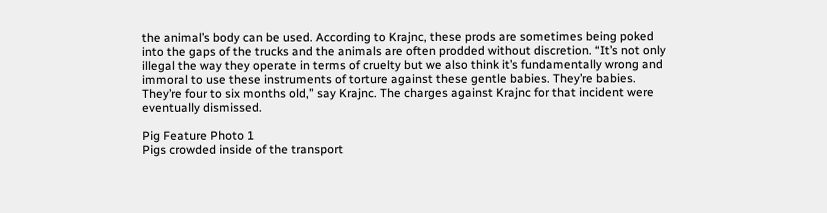the animal’s body can be used. According to Krajnc, these prods are sometimes being poked into the gaps of the trucks and the animals are often prodded without discretion. “It’s not only illegal the way they operate in terms of cruelty but we also think it’s fundamentally wrong and immoral to use these instruments of torture against these gentle babies. They’re babies. They’re four to six months old,” say Krajnc. The charges against Krajnc for that incident were eventually dismissed.

Pig Feature Photo 1
Pigs crowded inside of the transport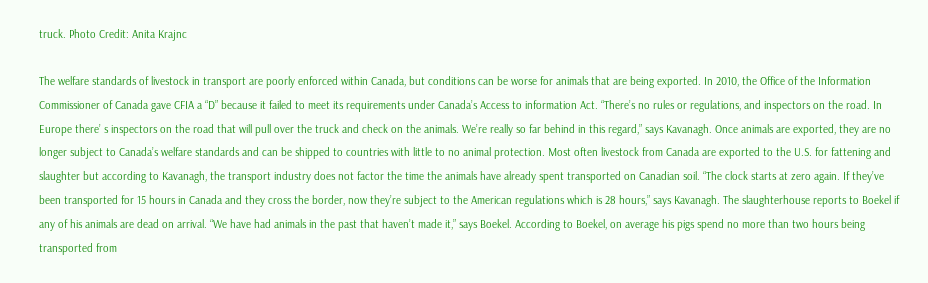truck. Photo Credit: Anita Krajnc

The welfare standards of livestock in transport are poorly enforced within Canada, but conditions can be worse for animals that are being exported. In 2010, the Office of the Information Commissioner of Canada gave CFIA a “D” because it failed to meet its requirements under Canada’s Access to information Act. “There’s no rules or regulations, and inspectors on the road. In Europe there’ s inspectors on the road that will pull over the truck and check on the animals. We’re really so far behind in this regard,” says Kavanagh. Once animals are exported, they are no longer subject to Canada’s welfare standards and can be shipped to countries with little to no animal protection. Most often livestock from Canada are exported to the U.S. for fattening and slaughter but according to Kavanagh, the transport industry does not factor the time the animals have already spent transported on Canadian soil. “The clock starts at zero again. If they’ve been transported for 15 hours in Canada and they cross the border, now they’re subject to the American regulations which is 28 hours,” says Kavanagh. The slaughterhouse reports to Boekel if any of his animals are dead on arrival. “We have had animals in the past that haven’t made it,” says Boekel. According to Boekel, on average his pigs spend no more than two hours being transported from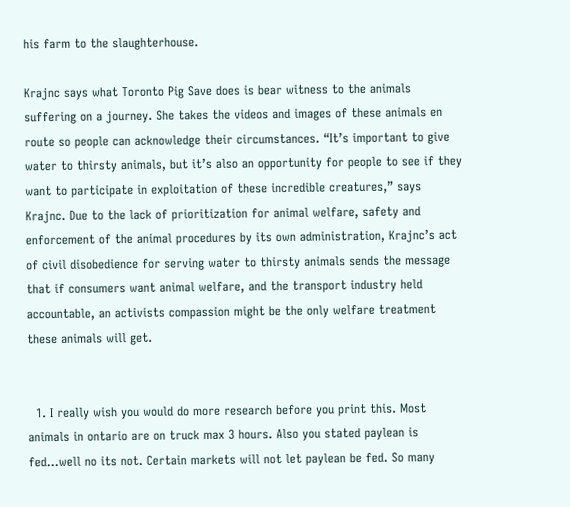his farm to the slaughterhouse.

Krajnc says what Toronto Pig Save does is bear witness to the animals suffering on a journey. She takes the videos and images of these animals en route so people can acknowledge their circumstances. “It’s important to give water to thirsty animals, but it’s also an opportunity for people to see if they want to participate in exploitation of these incredible creatures,” says Krajnc. Due to the lack of prioritization for animal welfare, safety and enforcement of the animal procedures by its own administration, Krajnc’s act of civil disobedience for serving water to thirsty animals sends the message that if consumers want animal welfare, and the transport industry held accountable, an activists compassion might be the only welfare treatment these animals will get.


  1. I really wish you would do more research before you print this. Most animals in ontario are on truck max 3 hours. Also you stated paylean is fed…well no its not. Certain markets will not let paylean be fed. So many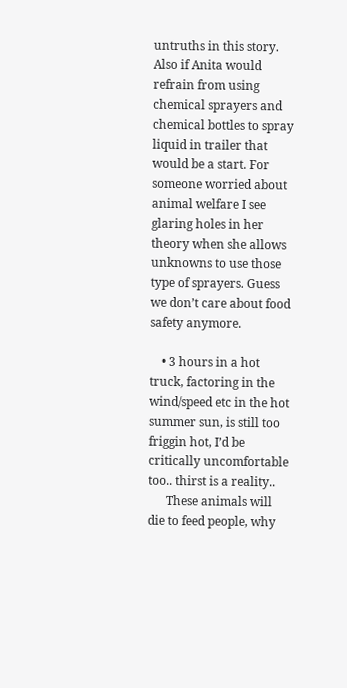untruths in this story. Also if Anita would refrain from using chemical sprayers and chemical bottles to spray liquid in trailer that would be a start. For someone worried about animal welfare I see glaring holes in her theory when she allows unknowns to use those type of sprayers. Guess we don’t care about food safety anymore.

    • 3 hours in a hot truck, factoring in the wind/speed etc in the hot summer sun, is still too friggin hot, I’d be critically uncomfortable too.. thirst is a reality..
      These animals will die to feed people, why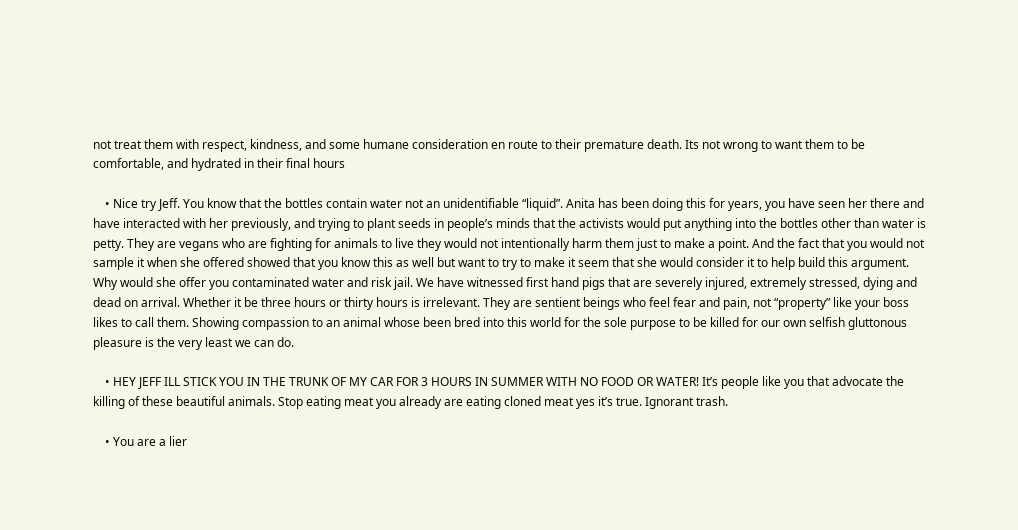not treat them with respect, kindness, and some humane consideration en route to their premature death. Its not wrong to want them to be comfortable, and hydrated in their final hours

    • Nice try Jeff. You know that the bottles contain water not an unidentifiable “liquid”. Anita has been doing this for years, you have seen her there and have interacted with her previously, and trying to plant seeds in people’s minds that the activists would put anything into the bottles other than water is petty. They are vegans who are fighting for animals to live they would not intentionally harm them just to make a point. And the fact that you would not sample it when she offered showed that you know this as well but want to try to make it seem that she would consider it to help build this argument. Why would she offer you contaminated water and risk jail. We have witnessed first hand pigs that are severely injured, extremely stressed, dying and dead on arrival. Whether it be three hours or thirty hours is irrelevant. They are sentient beings who feel fear and pain, not “property” like your boss likes to call them. Showing compassion to an animal whose been bred into this world for the sole purpose to be killed for our own selfish gluttonous pleasure is the very least we can do.

    • HEY JEFF ILL STICK YOU IN THE TRUNK OF MY CAR FOR 3 HOURS IN SUMMER WITH NO FOOD OR WATER! It’s people like you that advocate the killing of these beautiful animals. Stop eating meat you already are eating cloned meat yes it’s true. Ignorant trash.

    • You are a lier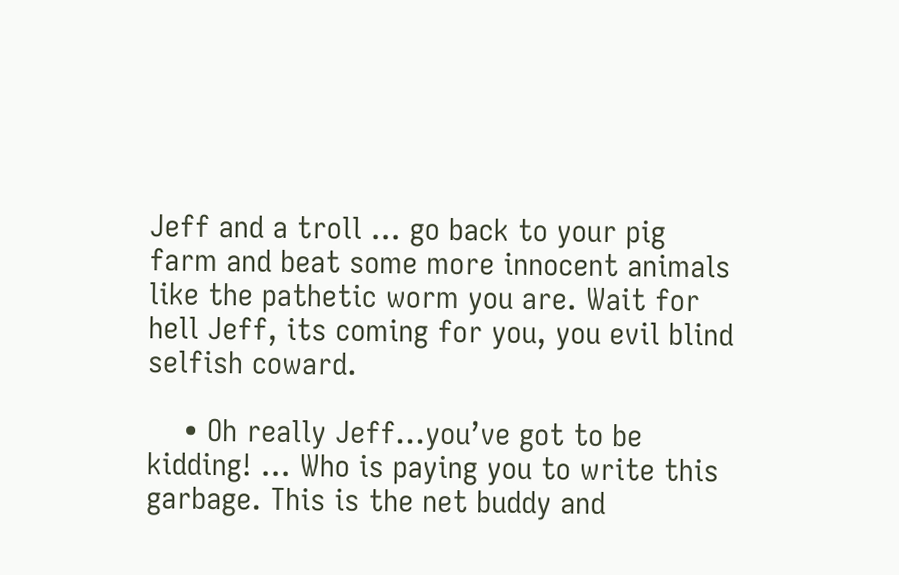Jeff and a troll … go back to your pig farm and beat some more innocent animals like the pathetic worm you are. Wait for hell Jeff, its coming for you, you evil blind selfish coward.

    • Oh really Jeff…you’ve got to be kidding! … Who is paying you to write this garbage. This is the net buddy and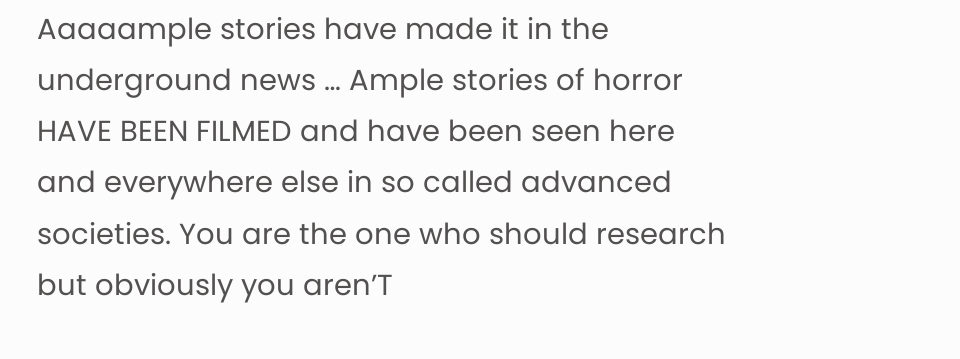Aaaaample stories have made it in the underground news … Ample stories of horror HAVE BEEN FILMED and have been seen here and everywhere else in so called advanced societies. You are the one who should research but obviously you aren’T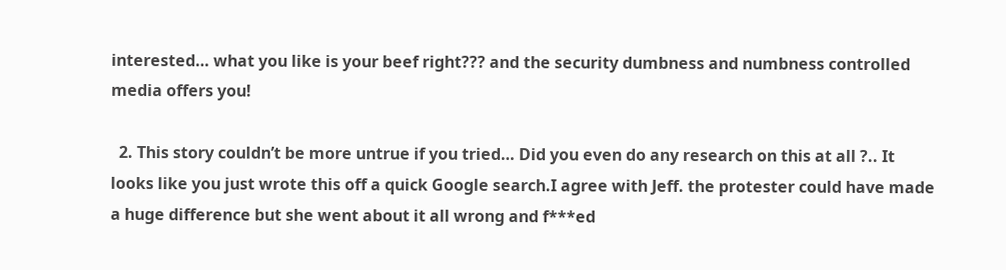interested… what you like is your beef right??? and the security dumbness and numbness controlled media offers you!

  2. This story couldn’t be more untrue if you tried… Did you even do any research on this at all ?.. It looks like you just wrote this off a quick Google search.I agree with Jeff. the protester could have made a huge difference but she went about it all wrong and f***ed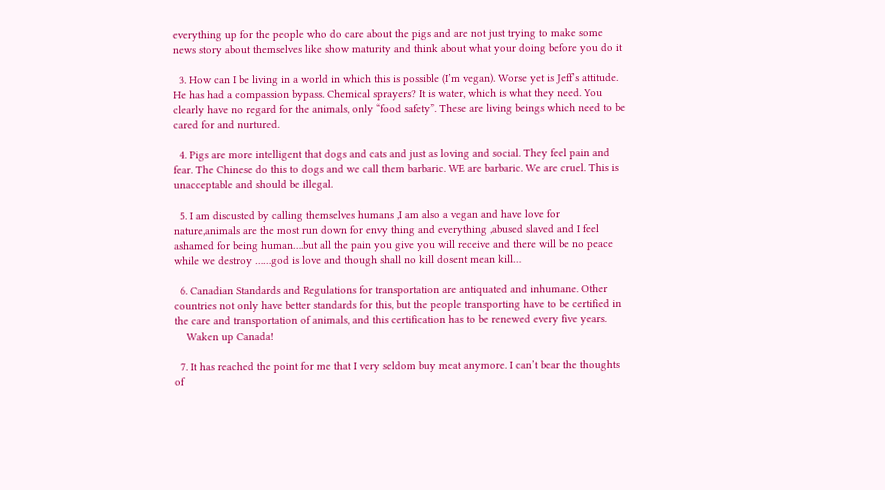everything up for the people who do care about the pigs and are not just trying to make some news story about themselves like show maturity and think about what your doing before you do it

  3. How can I be living in a world in which this is possible (I’m vegan). Worse yet is Jeff’s attitude. He has had a compassion bypass. Chemical sprayers? It is water, which is what they need. You clearly have no regard for the animals, only “food safety”. These are living beings which need to be cared for and nurtured.

  4. Pigs are more intelligent that dogs and cats and just as loving and social. They feel pain and fear. The Chinese do this to dogs and we call them barbaric. WE are barbaric. We are cruel. This is unacceptable and should be illegal.

  5. I am discusted by calling themselves humans ,I am also a vegan and have love for nature,animals are the most run down for envy thing and everything ,abused slaved and I feel ashamed for being human….but all the pain you give you will receive and there will be no peace while we destroy ……god is love and though shall no kill dosent mean kill…

  6. Canadian Standards and Regulations for transportation are antiquated and inhumane. Other countries not only have better standards for this, but the people transporting have to be certified in the care and transportation of animals, and this certification has to be renewed every five years.
    Waken up Canada!

  7. It has reached the point for me that I very seldom buy meat anymore. I can’t bear the thoughts of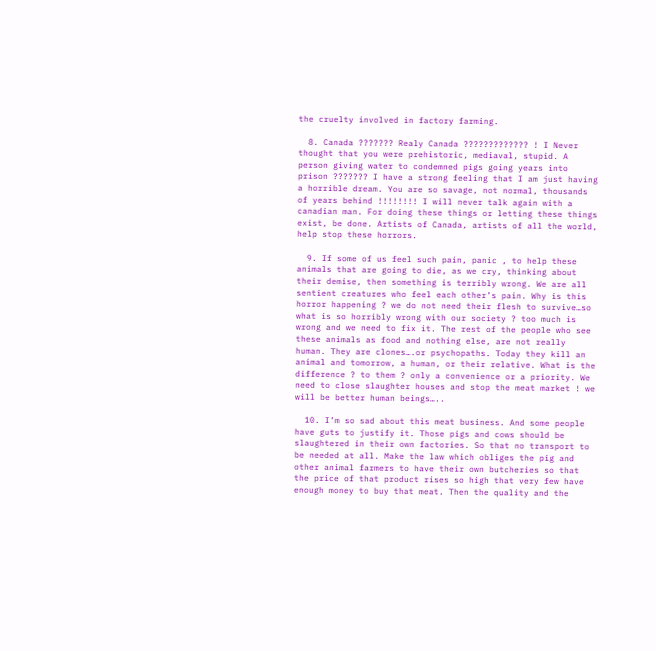the cruelty involved in factory farming.

  8. Canada ??????? Realy Canada ????????????? ! I Never thought that you were prehistoric, mediaval, stupid. A person giving water to condemned pigs going years into prison ??????? I have a strong feeling that I am just having a horrible dream. You are so savage, not normal, thousands of years behind !!!!!!!! I will never talk again with a canadian man. For doing these things or letting these things exist, be done. Artists of Canada, artists of all the world, help stop these horrors.

  9. If some of us feel such pain, panic , to help these animals that are going to die, as we cry, thinking about their demise, then something is terribly wrong. We are all sentient creatures who feel each other’s pain. Why is this horror happening ? we do not need their flesh to survive…so what is so horribly wrong with our society ? too much is wrong and we need to fix it. The rest of the people who see these animals as food and nothing else, are not really human. They are clones….or psychopaths. Today they kill an animal and tomorrow, a human, or their relative. What is the difference ? to them ? only a convenience or a priority. We need to close slaughter houses and stop the meat market ! we will be better human beings…..

  10. I’m so sad about this meat business. And some people have guts to justify it. Those pigs and cows should be slaughtered in their own factories. So that no transport to be needed at all. Make the law which obliges the pig and other animal farmers to have their own butcheries so that the price of that product rises so high that very few have enough money to buy that meat. Then the quality and the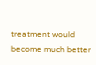treatment would become much better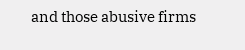and those abusive firms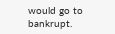would go to bankrupt.